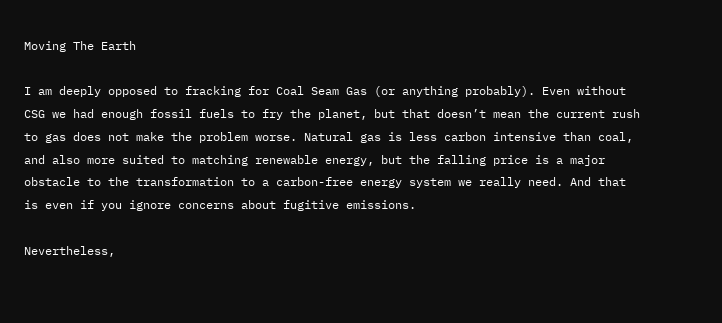Moving The Earth

I am deeply opposed to fracking for Coal Seam Gas (or anything probably). Even without CSG we had enough fossil fuels to fry the planet, but that doesn’t mean the current rush to gas does not make the problem worse. Natural gas is less carbon intensive than coal, and also more suited to matching renewable energy, but the falling price is a major obstacle to the transformation to a carbon-free energy system we really need. And that is even if you ignore concerns about fugitive emissions.

Nevertheless,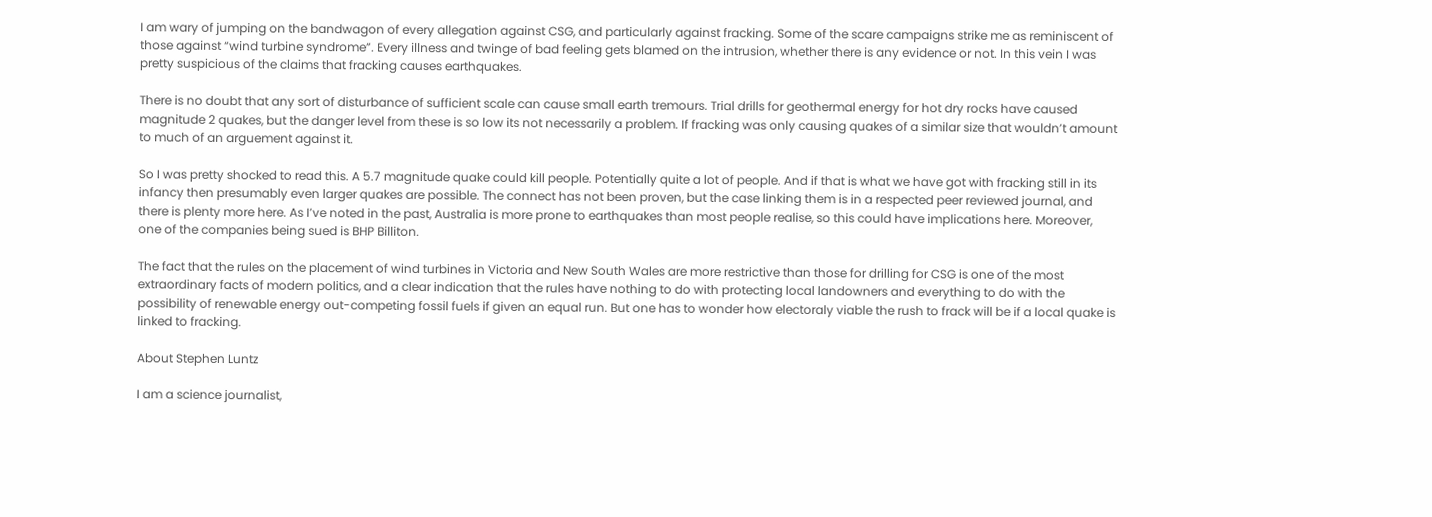I am wary of jumping on the bandwagon of every allegation against CSG, and particularly against fracking. Some of the scare campaigns strike me as reminiscent of those against “wind turbine syndrome”. Every illness and twinge of bad feeling gets blamed on the intrusion, whether there is any evidence or not. In this vein I was pretty suspicious of the claims that fracking causes earthquakes.

There is no doubt that any sort of disturbance of sufficient scale can cause small earth tremours. Trial drills for geothermal energy for hot dry rocks have caused magnitude 2 quakes, but the danger level from these is so low its not necessarily a problem. If fracking was only causing quakes of a similar size that wouldn’t amount to much of an arguement against it.

So I was pretty shocked to read this. A 5.7 magnitude quake could kill people. Potentially quite a lot of people. And if that is what we have got with fracking still in its infancy then presumably even larger quakes are possible. The connect has not been proven, but the case linking them is in a respected peer reviewed journal, and there is plenty more here. As I’ve noted in the past, Australia is more prone to earthquakes than most people realise, so this could have implications here. Moreover, one of the companies being sued is BHP Billiton.

The fact that the rules on the placement of wind turbines in Victoria and New South Wales are more restrictive than those for drilling for CSG is one of the most extraordinary facts of modern politics, and a clear indication that the rules have nothing to do with protecting local landowners and everything to do with the possibility of renewable energy out-competing fossil fuels if given an equal run. But one has to wonder how electoraly viable the rush to frack will be if a local quake is linked to fracking.

About Stephen Luntz

I am a science journalist,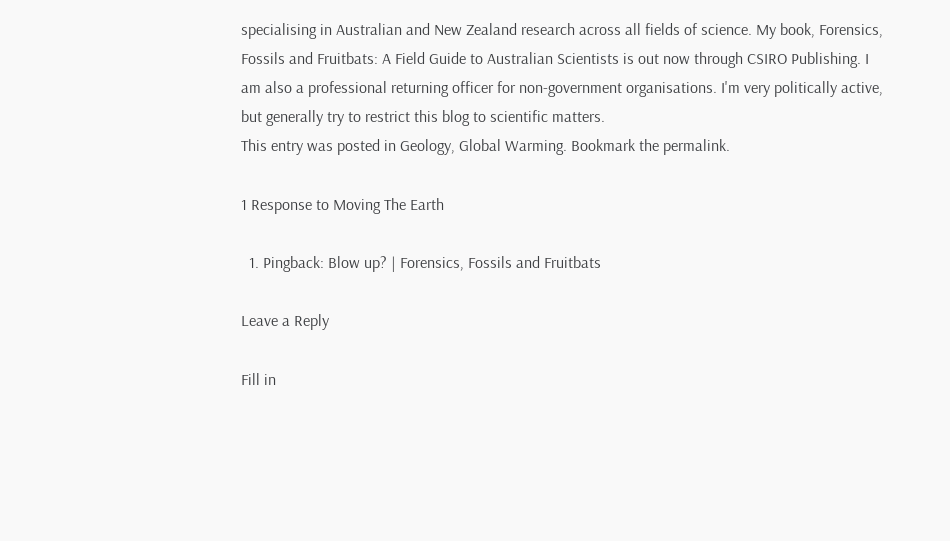specialising in Australian and New Zealand research across all fields of science. My book, Forensics, Fossils and Fruitbats: A Field Guide to Australian Scientists is out now through CSIRO Publishing. I am also a professional returning officer for non-government organisations. I'm very politically active, but generally try to restrict this blog to scientific matters.
This entry was posted in Geology, Global Warming. Bookmark the permalink.

1 Response to Moving The Earth

  1. Pingback: Blow up? | Forensics, Fossils and Fruitbats

Leave a Reply

Fill in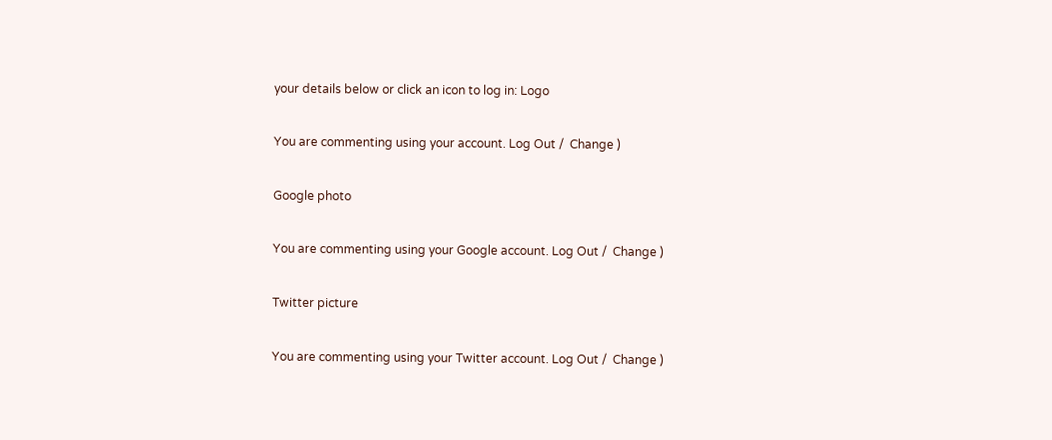your details below or click an icon to log in: Logo

You are commenting using your account. Log Out /  Change )

Google photo

You are commenting using your Google account. Log Out /  Change )

Twitter picture

You are commenting using your Twitter account. Log Out /  Change )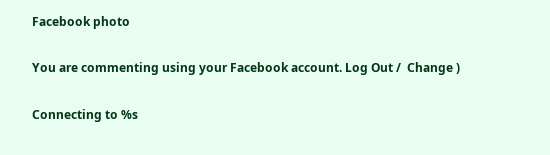Facebook photo

You are commenting using your Facebook account. Log Out /  Change )

Connecting to %s